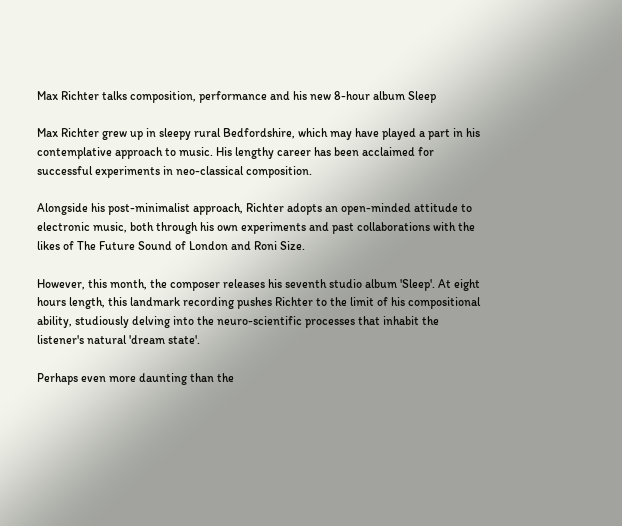Max Richter talks composition, performance and his new 8-hour album Sleep

Max Richter grew up in sleepy rural Bedfordshire, which may have played a part in his contemplative approach to music. His lengthy career has been acclaimed for successful experiments in neo-classical composition.

Alongside his post-minimalist approach, Richter adopts an open-minded attitude to electronic music, both through his own experiments and past collaborations with the likes of The Future Sound of London and Roni Size.

However, this month, the composer releases his seventh studio album 'Sleep'. At eight hours length, this landmark recording pushes Richter to the limit of his compositional ability, studiously delving into the neuro-scientific processes that inhabit the listener's natural 'dream state'.

Perhaps even more daunting than the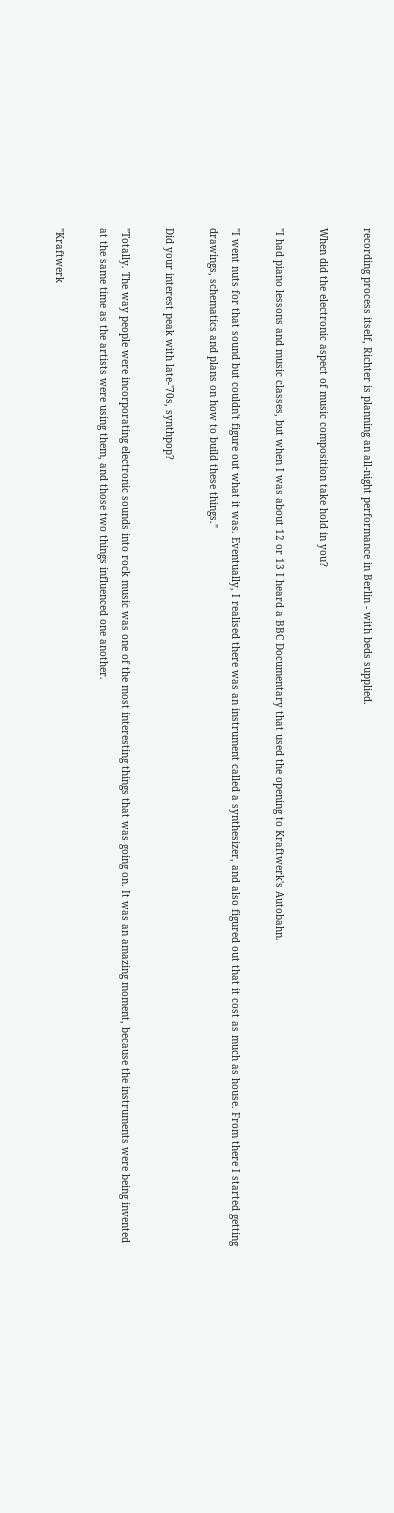recording process itself, Richter is planning an all-night performance in Berlin - with beds supplied.

When did the electronic aspect of music composition take hold in you?

"I had piano lessons and music classes, but when I was about 12 or 13 I heard a BBC Documentary that used the opening to Kraftwerk's Autobahn.

"I went nuts for that sound but couldn't figure out what it was. Eventually, I realised there was an instrument called a synthesizer, and also figured out that it cost as much as house. From there I started getting drawings, schematics and plans on how to build these things."

Did your interest peak with late-'70s, synthpop?

"Totally. The way people were incorporating electronic sounds into rock music was one of the most interesting things that was going on. It was an amazing moment, because the instruments were being invented at the same time as the artists were using them, and those two things influenced one another.

"Kraftwerk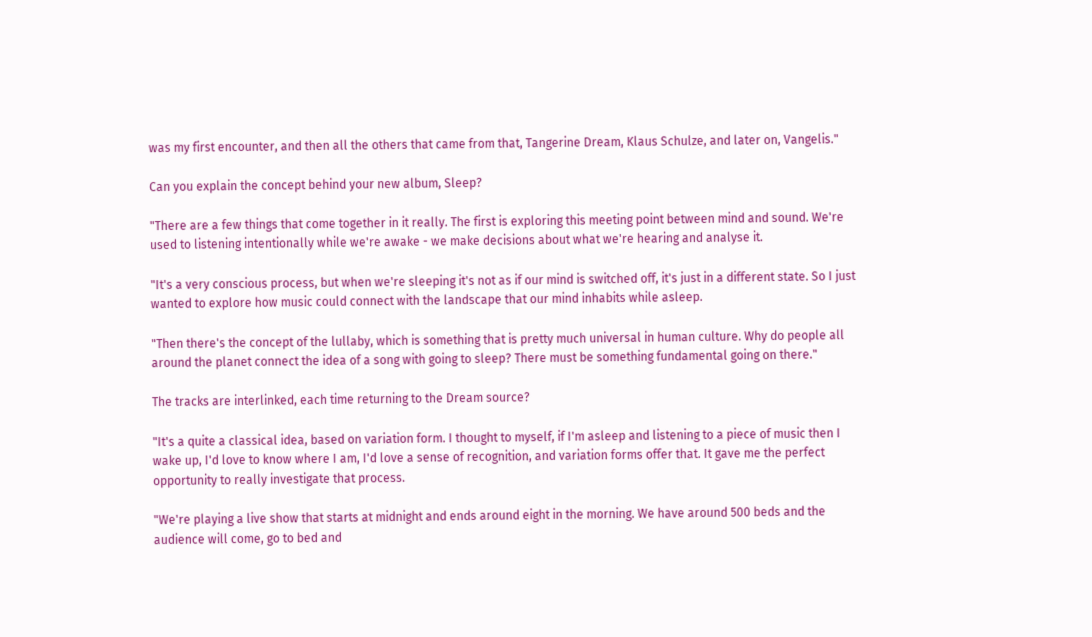was my first encounter, and then all the others that came from that, Tangerine Dream, Klaus Schulze, and later on, Vangelis."

Can you explain the concept behind your new album, Sleep?

"There are a few things that come together in it really. The first is exploring this meeting point between mind and sound. We're used to listening intentionally while we're awake - we make decisions about what we're hearing and analyse it.

"It's a very conscious process, but when we're sleeping it's not as if our mind is switched off, it's just in a different state. So I just wanted to explore how music could connect with the landscape that our mind inhabits while asleep.

"Then there's the concept of the lullaby, which is something that is pretty much universal in human culture. Why do people all around the planet connect the idea of a song with going to sleep? There must be something fundamental going on there."

The tracks are interlinked, each time returning to the Dream source?

"It's a quite a classical idea, based on variation form. I thought to myself, if I'm asleep and listening to a piece of music then I wake up, I'd love to know where I am, I'd love a sense of recognition, and variation forms offer that. It gave me the perfect opportunity to really investigate that process.

"We're playing a live show that starts at midnight and ends around eight in the morning. We have around 500 beds and the audience will come, go to bed and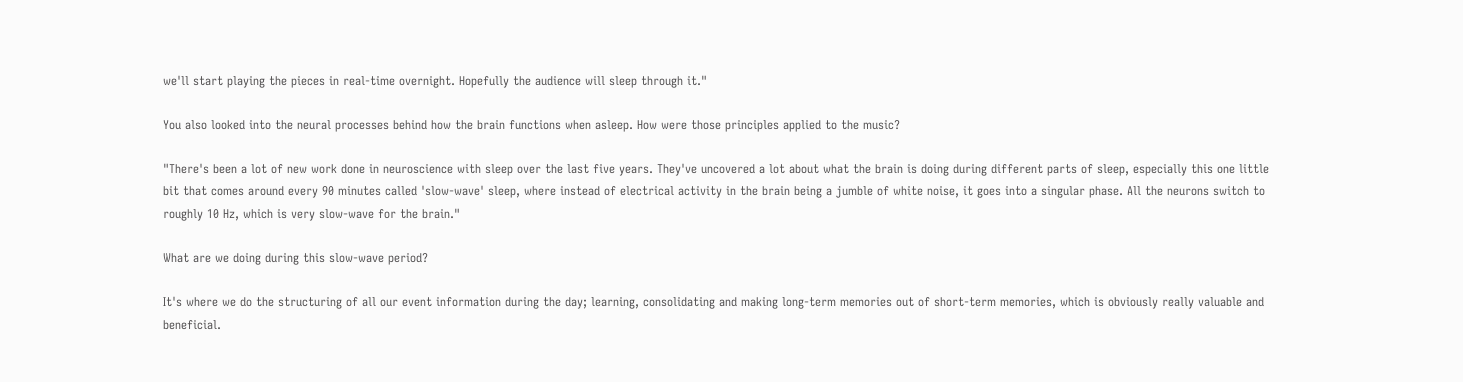we'll start playing the pieces in real-time overnight. Hopefully the audience will sleep through it."

You also looked into the neural processes behind how the brain functions when asleep. How were those principles applied to the music?

"There's been a lot of new work done in neuroscience with sleep over the last five years. They've uncovered a lot about what the brain is doing during different parts of sleep, especially this one little bit that comes around every 90 minutes called 'slow-wave' sleep, where instead of electrical activity in the brain being a jumble of white noise, it goes into a singular phase. All the neurons switch to roughly 10 Hz, which is very slow-wave for the brain."

What are we doing during this slow-wave period?

It's where we do the structuring of all our event information during the day; learning, consolidating and making long-term memories out of short-term memories, which is obviously really valuable and beneficial.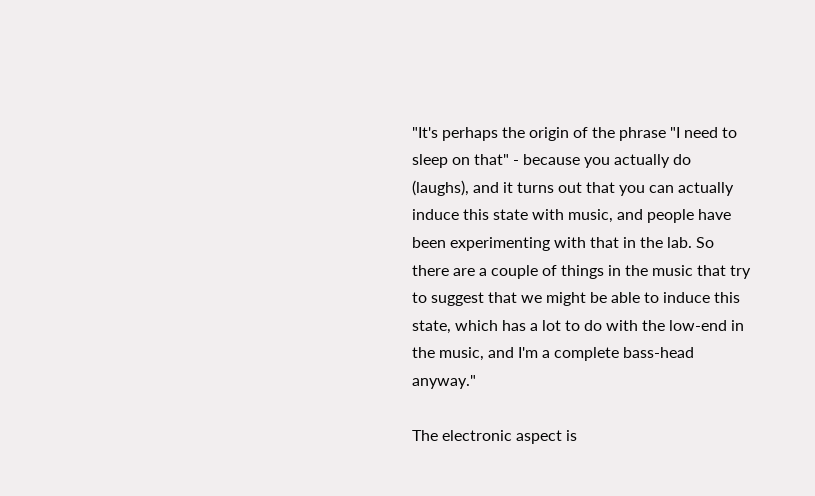"It's perhaps the origin of the phrase "I need to sleep on that" - because you actually do (laughs), and it turns out that you can actually induce this state with music, and people have been experimenting with that in the lab. So there are a couple of things in the music that try to suggest that we might be able to induce this state, which has a lot to do with the low-end in the music, and I'm a complete bass-head anyway."

The electronic aspect is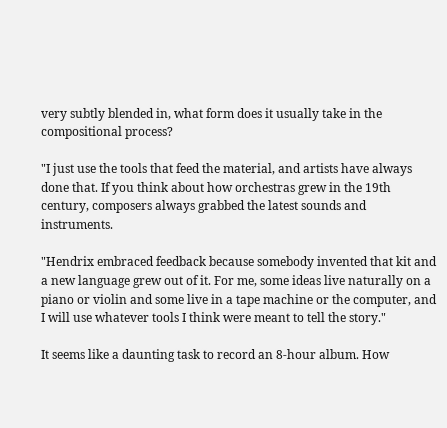very subtly blended in, what form does it usually take in the compositional process?

"I just use the tools that feed the material, and artists have always done that. If you think about how orchestras grew in the 19th century, composers always grabbed the latest sounds and instruments.

"Hendrix embraced feedback because somebody invented that kit and a new language grew out of it. For me, some ideas live naturally on a piano or violin and some live in a tape machine or the computer, and I will use whatever tools I think were meant to tell the story."

It seems like a daunting task to record an 8-hour album. How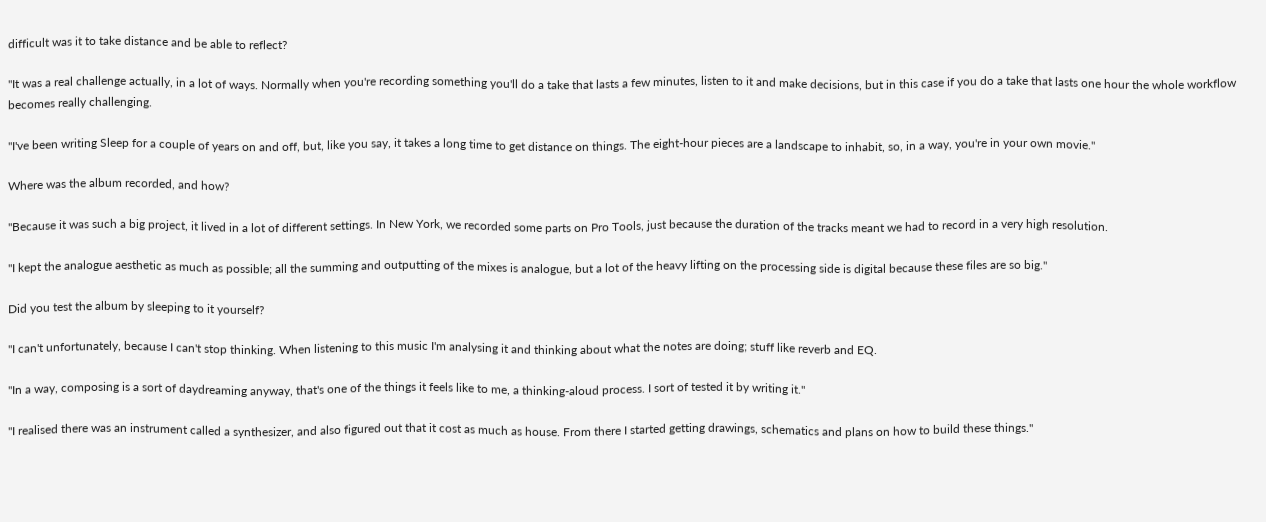difficult was it to take distance and be able to reflect?

"It was a real challenge actually, in a lot of ways. Normally when you're recording something you'll do a take that lasts a few minutes, listen to it and make decisions, but in this case if you do a take that lasts one hour the whole workflow becomes really challenging.

"I've been writing Sleep for a couple of years on and off, but, like you say, it takes a long time to get distance on things. The eight-hour pieces are a landscape to inhabit, so, in a way, you're in your own movie."

Where was the album recorded, and how?

"Because it was such a big project, it lived in a lot of different settings. In New York, we recorded some parts on Pro Tools, just because the duration of the tracks meant we had to record in a very high resolution.

"I kept the analogue aesthetic as much as possible; all the summing and outputting of the mixes is analogue, but a lot of the heavy lifting on the processing side is digital because these files are so big."

Did you test the album by sleeping to it yourself?

"I can't unfortunately, because I can't stop thinking. When listening to this music I'm analysing it and thinking about what the notes are doing; stuff like reverb and EQ.

"In a way, composing is a sort of daydreaming anyway, that's one of the things it feels like to me, a thinking-aloud process. I sort of tested it by writing it."

"I realised there was an instrument called a synthesizer, and also figured out that it cost as much as house. From there I started getting drawings, schematics and plans on how to build these things."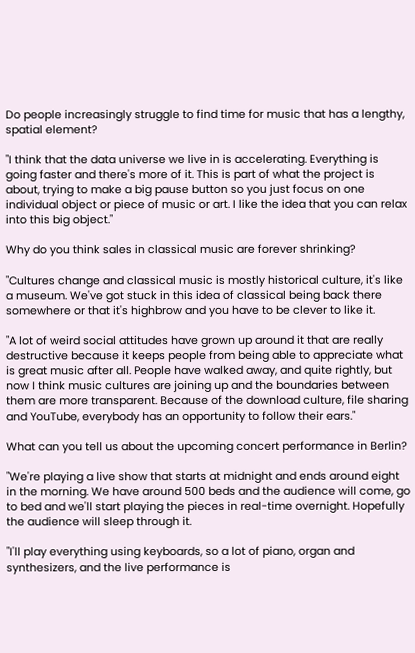Do people increasingly struggle to find time for music that has a lengthy, spatial element?

"I think that the data universe we live in is accelerating. Everything is going faster and there's more of it. This is part of what the project is about, trying to make a big pause button so you just focus on one individual object or piece of music or art. I like the idea that you can relax into this big object."

Why do you think sales in classical music are forever shrinking?

"Cultures change and classical music is mostly historical culture, it's like a museum. We've got stuck in this idea of classical being back there somewhere or that it's highbrow and you have to be clever to like it.

"A lot of weird social attitudes have grown up around it that are really destructive because it keeps people from being able to appreciate what is great music after all. People have walked away, and quite rightly, but now I think music cultures are joining up and the boundaries between them are more transparent. Because of the download culture, file sharing and YouTube, everybody has an opportunity to follow their ears."

What can you tell us about the upcoming concert performance in Berlin?

"We're playing a live show that starts at midnight and ends around eight in the morning. We have around 500 beds and the audience will come, go to bed and we'll start playing the pieces in real-time overnight. Hopefully the audience will sleep through it.

"I'll play everything using keyboards, so a lot of piano, organ and synthesizers, and the live performance is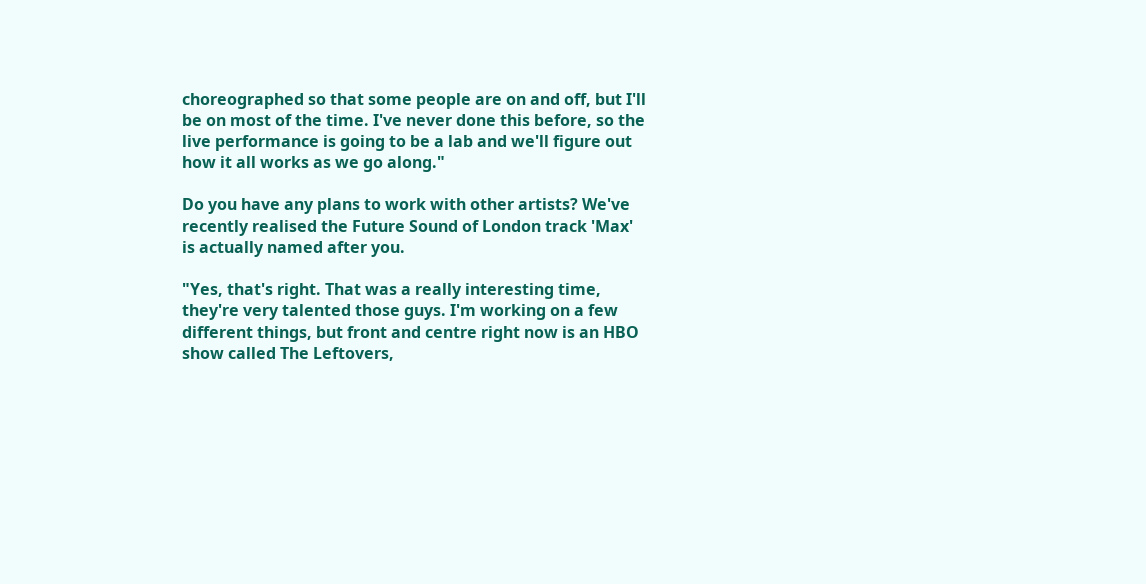choreographed so that some people are on and off, but I'll be on most of the time. I've never done this before, so the live performance is going to be a lab and we'll figure out how it all works as we go along."

Do you have any plans to work with other artists? We've recently realised the Future Sound of London track 'Max' is actually named after you.

"Yes, that's right. That was a really interesting time, they're very talented those guys. I'm working on a few different things, but front and centre right now is an HBO show called The Leftovers,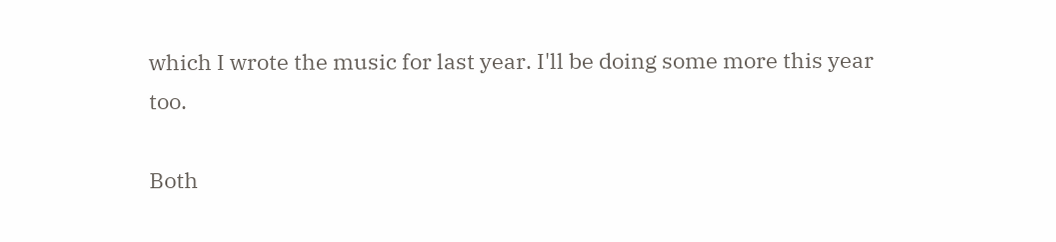which I wrote the music for last year. I'll be doing some more this year too.

Both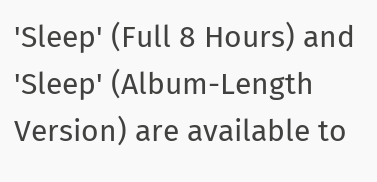'Sleep' (Full 8 Hours) and 'Sleep' (Album-Length Version) are available to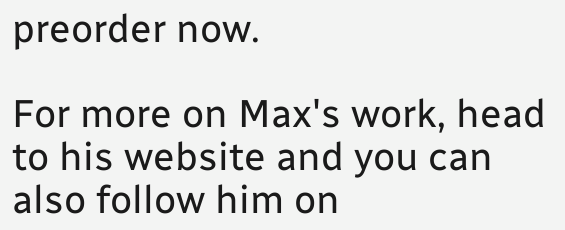preorder now.

For more on Max's work, head to his website and you can also follow him on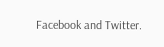Facebook and Twitter.